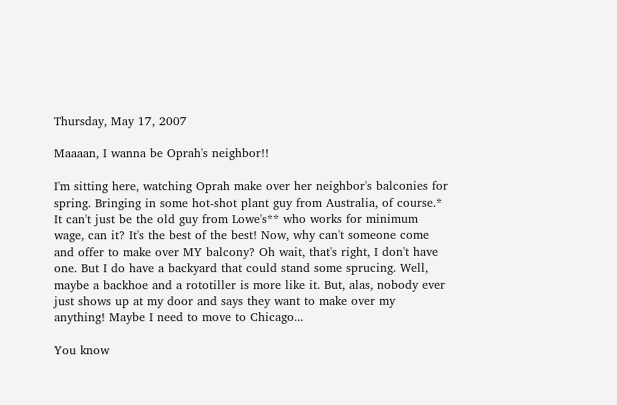Thursday, May 17, 2007

Maaaan, I wanna be Oprah's neighbor!!

I'm sitting here, watching Oprah make over her neighbor's balconies for spring. Bringing in some hot-shot plant guy from Australia, of course.* It can't just be the old guy from Lowe's** who works for minimum wage, can it? It's the best of the best! Now, why can't someone come and offer to make over MY balcony? Oh wait, that's right, I don't have one. But I do have a backyard that could stand some sprucing. Well, maybe a backhoe and a rototiller is more like it. But, alas, nobody ever just shows up at my door and says they want to make over my anything! Maybe I need to move to Chicago...

You know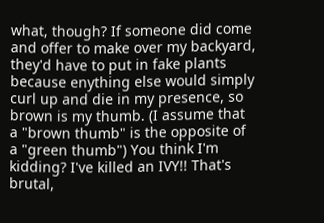what, though? If someone did come and offer to make over my backyard, they'd have to put in fake plants because enything else would simply curl up and die in my presence, so brown is my thumb. (I assume that a "brown thumb" is the opposite of a "green thumb") You think I'm kidding? I've killed an IVY!! That's brutal,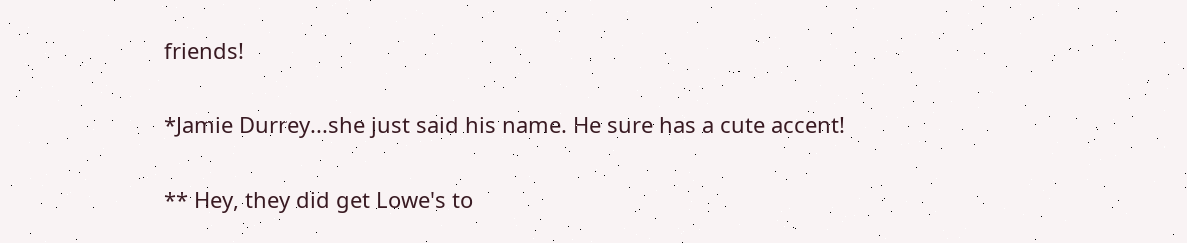friends!

*Jamie Durrey...she just said his name. He sure has a cute accent!

** Hey, they did get Lowe's to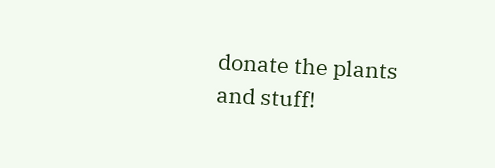donate the plants and stuff!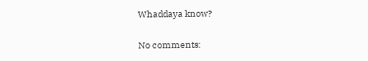Whaddaya know?

No comments: